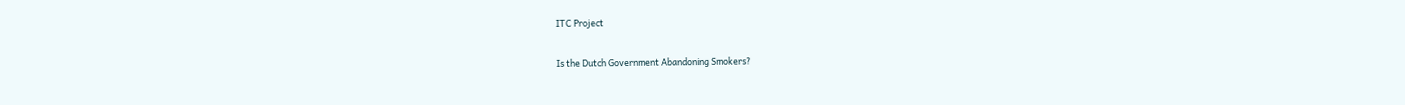ITC Project

Is the Dutch Government Abandoning Smokers?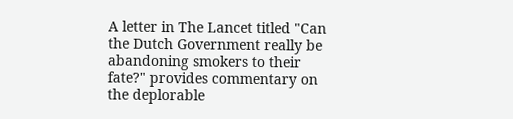A letter in The Lancet titled "Can the Dutch Government really be abandoning smokers to their fate?" provides commentary on the deplorable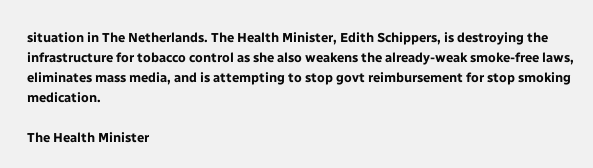situation in The Netherlands. The Health Minister, Edith Schippers, is destroying the infrastructure for tobacco control as she also weakens the already-weak smoke-free laws, eliminates mass media, and is attempting to stop govt reimbursement for stop smoking medication.

The Health Minister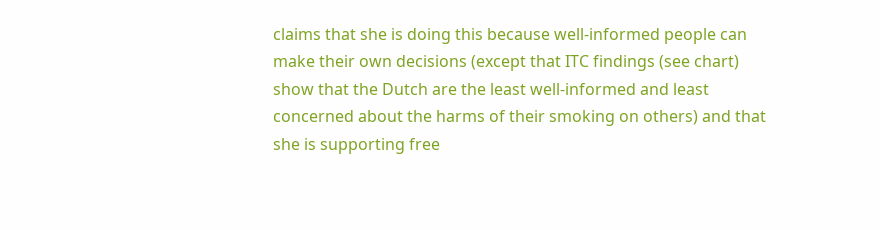claims that she is doing this because well-informed people can make their own decisions (except that ITC findings (see chart) show that the Dutch are the least well-informed and least concerned about the harms of their smoking on others) and that she is supporting free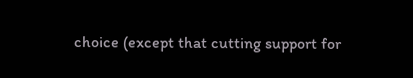choice (except that cutting support for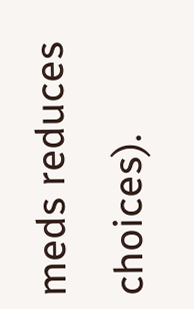meds reduces choices).